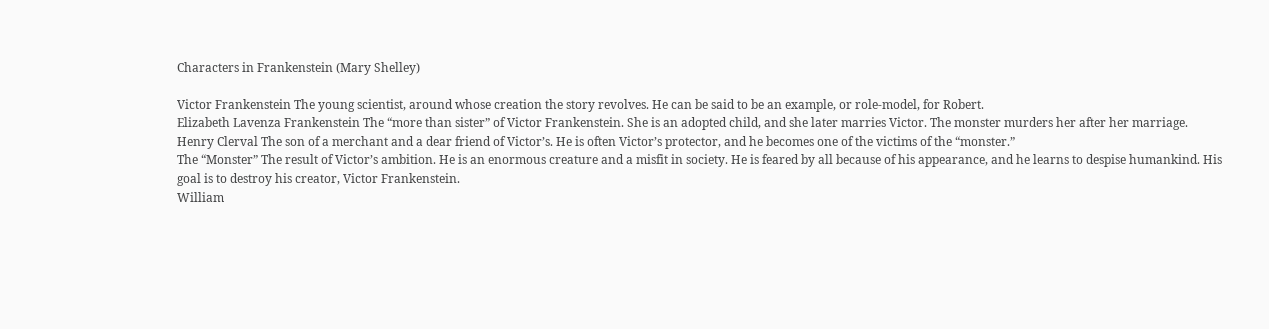Characters in Frankenstein (Mary Shelley)

Victor Frankenstein The young scientist, around whose creation the story revolves. He can be said to be an example, or role-model, for Robert.
Elizabeth Lavenza Frankenstein The “more than sister” of Victor Frankenstein. She is an adopted child, and she later marries Victor. The monster murders her after her marriage.
Henry Clerval The son of a merchant and a dear friend of Victor’s. He is often Victor’s protector, and he becomes one of the victims of the “monster.”
The “Monster” The result of Victor’s ambition. He is an enormous creature and a misfit in society. He is feared by all because of his appearance, and he learns to despise humankind. His goal is to destroy his creator, Victor Frankenstein.
William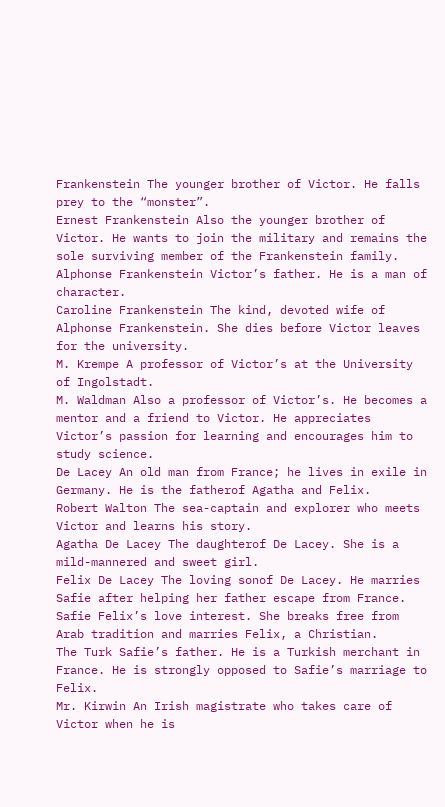Frankenstein The younger brother of Victor. He falls prey to the “monster”.
Ernest Frankenstein Also the younger brother of Victor. He wants to join the military and remains the sole surviving member of the Frankenstein family.
Alphonse Frankenstein Victor’s father. He is a man of character.
Caroline Frankenstein The kind, devoted wife of Alphonse Frankenstein. She dies before Victor leaves for the university.
M. Krempe A professor of Victor’s at the University of Ingolstadt.
M. Waldman Also a professor of Victor’s. He becomes a mentor and a friend to Victor. He appreciates Victor’s passion for learning and encourages him to study science.
De Lacey An old man from France; he lives in exile in Germany. He is the fatherof Agatha and Felix.
Robert Walton The sea-captain and explorer who meets Victor and learns his story.
Agatha De Lacey The daughterof De Lacey. She is a mild-mannered and sweet girl.
Felix De Lacey The loving sonof De Lacey. He marries Safie after helping her father escape from France.
Safie Felix’s love interest. She breaks free from Arab tradition and marries Felix, a Christian.
The Turk Safie’s father. He is a Turkish merchant in France. He is strongly opposed to Safie’s marriage to Felix.
Mr. Kirwin An Irish magistrate who takes care of Victor when he is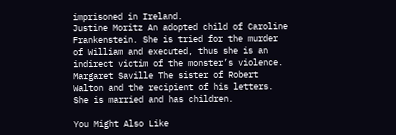imprisoned in Ireland.
Justine Moritz An adopted child of Caroline Frankenstein. She is tried for the murder of William and executed, thus she is an indirect victim of the monster’s violence.
Margaret Saville The sister of Robert Walton and the recipient of his letters. She is married and has children.

You Might Also Like